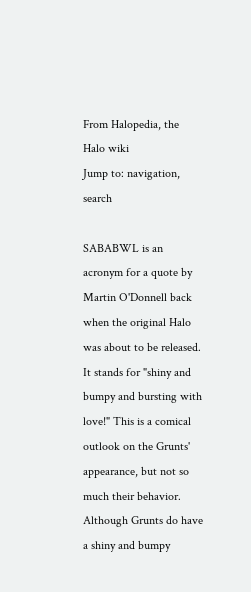From Halopedia, the Halo wiki
Jump to: navigation, search

SABABWL is an acronym for a quote by Martin O'Donnell back when the original Halo was about to be released. It stands for "shiny and bumpy and bursting with love!" This is a comical outlook on the Grunts' appearance, but not so much their behavior. Although Grunts do have a shiny and bumpy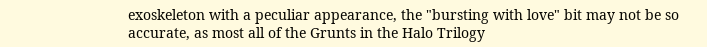exoskeleton with a peculiar appearance, the "bursting with love" bit may not be so accurate, as most all of the Grunts in the Halo Trilogy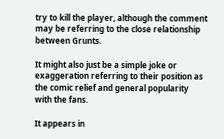try to kill the player, although the comment may be referring to the close relationship between Grunts.

It might also just be a simple joke or exaggeration referring to their position as the comic relief and general popularity with the fans.

It appears in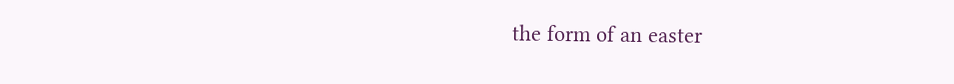the form of an easter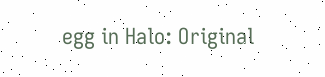egg in Halo: Original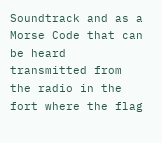Soundtrack and as a Morse Code that can be heard transmitted from the radio in the fort where the flag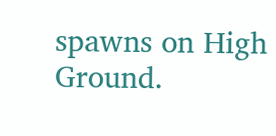spawns on High Ground.